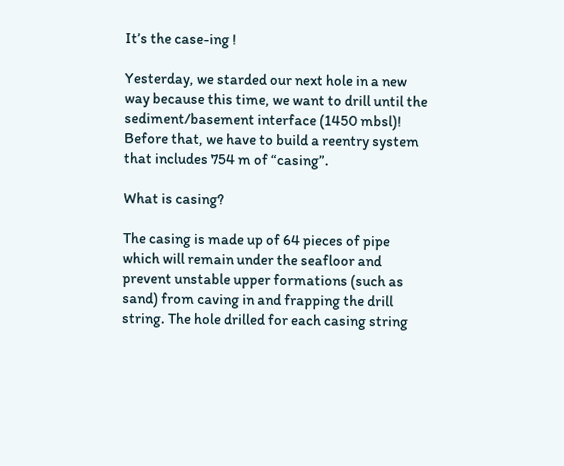It’s the case-ing !

Yesterday, we starded our next hole in a new way because this time, we want to drill until the sediment/basement interface (1450 mbsl)! Before that, we have to build a reentry system that includes 754 m of “casing”.

What is casing?

The casing is made up of 64 pieces of pipe which will remain under the seafloor and prevent unstable upper formations (such as sand) from caving in and frapping the drill string. The hole drilled for each casing string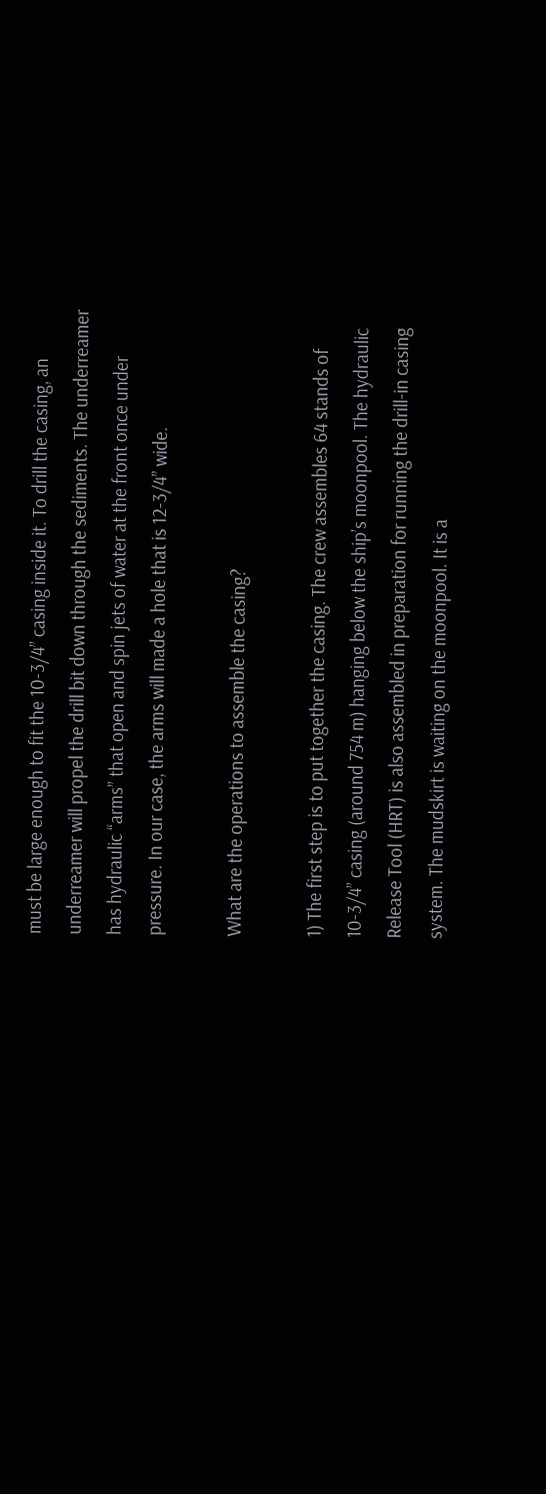must be large enough to fit the 10-3/4” casing inside it. To drill the casing, an underreamer will propel the drill bit down through the sediments. The underreamer has hydraulic “arms” that open and spin jets of water at the front once under pressure. In our case, the arms will made a hole that is 12-3/4” wide.

What are the operations to assemble the casing?

1) The first step is to put together the casing. The crew assembles 64 stands of 10-3/4” casing (around 754 m) hanging below the ship’s moonpool. The hydraulic Release Tool (HRT) is also assembled in preparation for running the drill-in casing system. The mudskirt is waiting on the moonpool. It is a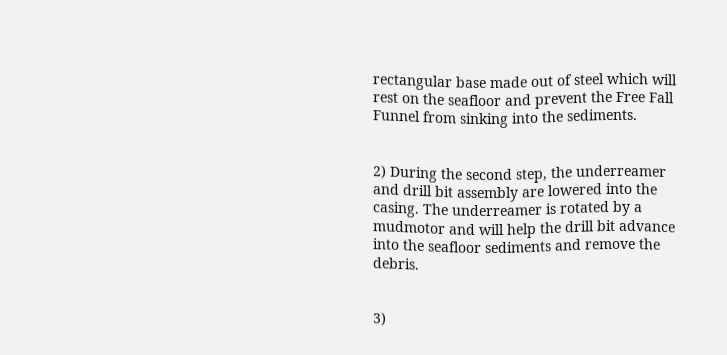rectangular base made out of steel which will rest on the seafloor and prevent the Free Fall Funnel from sinking into the sediments.


2) During the second step, the underreamer and drill bit assembly are lowered into the casing. The underreamer is rotated by a mudmotor and will help the drill bit advance into the seafloor sediments and remove the debris.


3)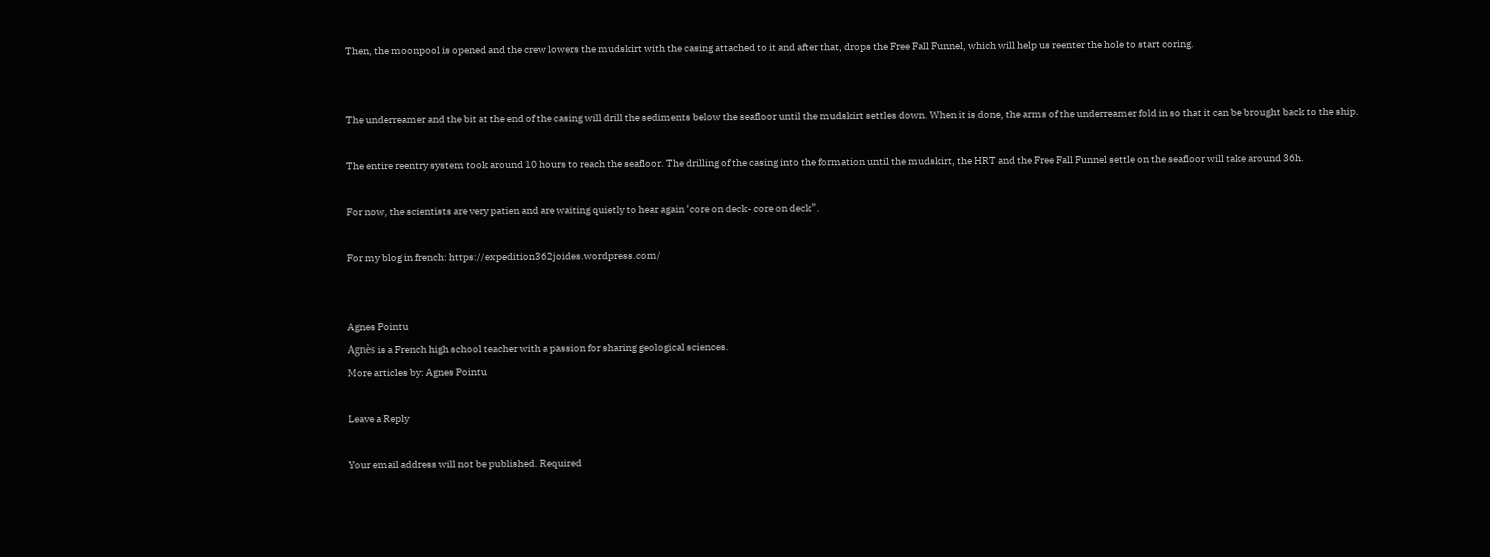Then, the moonpool is opened and the crew lowers the mudskirt with the casing attached to it and after that, drops the Free Fall Funnel, which will help us reenter the hole to start coring.


The underreamer and the bit at the end of the casing will drill the sediments below the seafloor until the mudskirt settles down. When it is done, the arms of the underreamer fold in so that it can be brought back to the ship.

The entire reentry system took around 10 hours to reach the seafloor. The drilling of the casing into the formation until the mudskirt, the HRT and the Free Fall Funnel settle on the seafloor will take around 36h.

For now, the scientists are very patien and are waiting quietly to hear again ‘core on deck- core on deck”.

For my blog in french: https://expedition362joides.wordpress.com/


Agnes Pointu
Agnès is a French high school teacher with a passion for sharing geological sciences.
More articles by: Agnes Pointu

Leave a Reply

Your email address will not be published. Required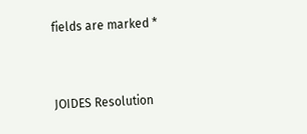fields are marked *


JOIDES Resolution